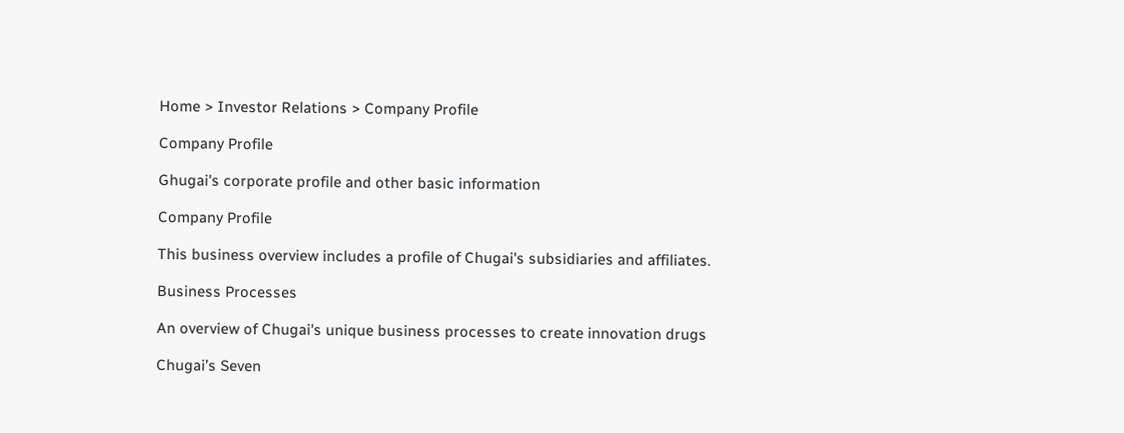Home > Investor Relations > Company Profile

Company Profile

Ghugai's corporate profile and other basic information

Company Profile

This business overview includes a profile of Chugai's subsidiaries and affiliates.

Business Processes

An overview of Chugai's unique business processes to create innovation drugs

Chugai’s Seven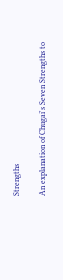Strengths

An explanation of Chugai's Seven Strengths to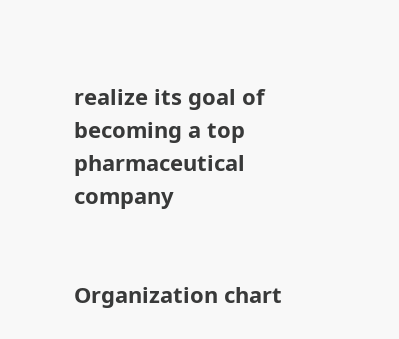realize its goal of becoming a top pharmaceutical company


Organization chart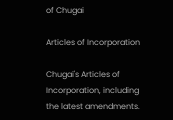of Chugai

Articles of Incorporation

Chugai's Articles of Incorporation, including the latest amendments.